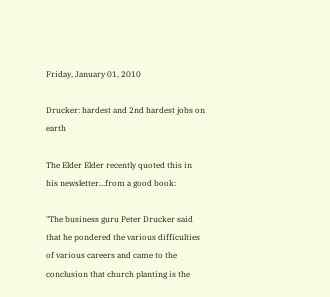Friday, January 01, 2010

Drucker: hardest and 2nd hardest jobs on earth

The Elder Elder recently quoted this in his newsletter...from a good book:

"The business guru Peter Drucker said that he pondered the various difficulties of various careers and came to the conclusion that church planting is the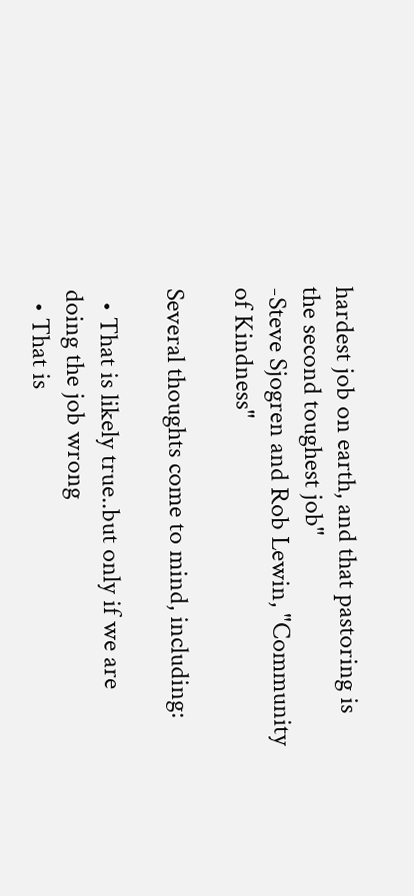hardest job on earth, and that pastoring is the second toughest job"
-Steve Sjogren and Rob Lewin, "Community of Kindness"

Several thoughts come to mind, including:

  • That is likely true..but only if we are doing the job wrong
  • That is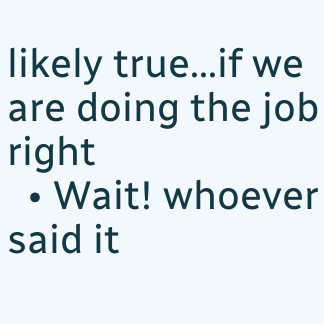likely true...if we are doing the job right
  • Wait! whoever said it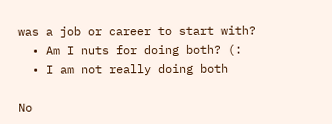was a job or career to start with?
  • Am I nuts for doing both? (:
  • I am not really doing both

No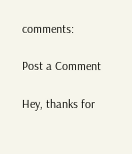comments:

Post a Comment

Hey, thanks for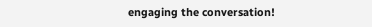engaging the conversation!